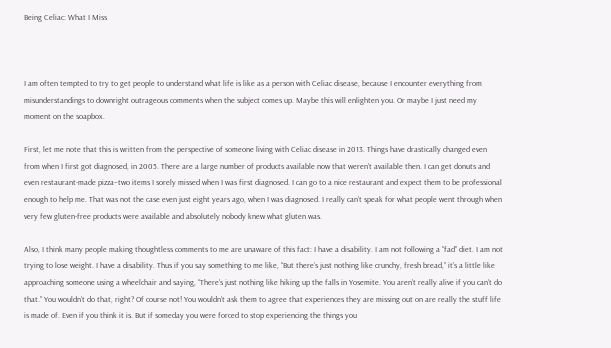Being Celiac: What I Miss



I am often tempted to try to get people to understand what life is like as a person with Celiac disease, because I encounter everything from misunderstandings to downright outrageous comments when the subject comes up. Maybe this will enlighten you. Or maybe I just need my moment on the soapbox.

First, let me note that this is written from the perspective of someone living with Celiac disease in 2013. Things have drastically changed even from when I first got diagnosed, in 2005. There are a large number of products available now that weren’t available then. I can get donuts and even restaurant-made pizza–two items I sorely missed when I was first diagnosed. I can go to a nice restaurant and expect them to be professional enough to help me. That was not the case even just eight years ago, when I was diagnosed. I really can’t speak for what people went through when very few gluten-free products were available and absolutely nobody knew what gluten was.

Also, I think many people making thoughtless comments to me are unaware of this fact: I have a disability. I am not following a “fad” diet. I am not trying to lose weight. I have a disability. Thus if you say something to me like, “But there’s just nothing like crunchy, fresh bread,” it’s a little like approaching someone using a wheelchair and saying, “There’s just nothing like hiking up the falls in Yosemite. You aren’t really alive if you can’t do that.” You wouldn’t do that, right? Of course not! You wouldn’t ask them to agree that experiences they are missing out on are really the stuff life is made of. Even if you think it is. But if someday you were forced to stop experiencing the things you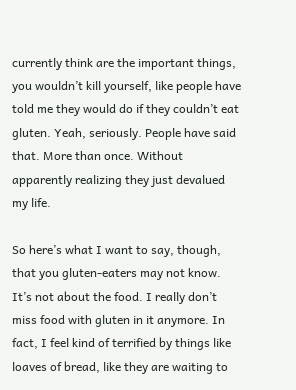currently think are the important things, you wouldn’t kill yourself, like people have told me they would do if they couldn’t eat gluten. Yeah, seriously. People have said that. More than once. Without apparently realizing they just devalued my life.

So here’s what I want to say, though, that you gluten-eaters may not know. It’s not about the food. I really don’t miss food with gluten in it anymore. In fact, I feel kind of terrified by things like loaves of bread, like they are waiting to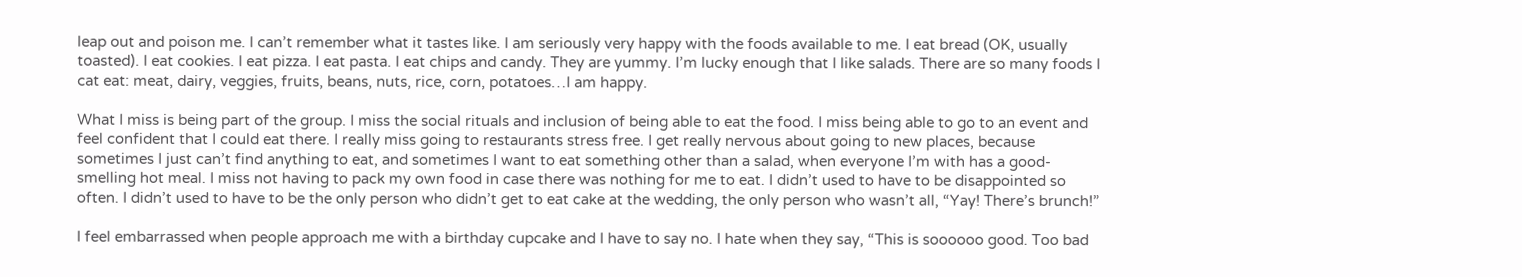leap out and poison me. I can’t remember what it tastes like. I am seriously very happy with the foods available to me. I eat bread (OK, usually toasted). I eat cookies. I eat pizza. I eat pasta. I eat chips and candy. They are yummy. I’m lucky enough that I like salads. There are so many foods I cat eat: meat, dairy, veggies, fruits, beans, nuts, rice, corn, potatoes…I am happy.

What I miss is being part of the group. I miss the social rituals and inclusion of being able to eat the food. I miss being able to go to an event and feel confident that I could eat there. I really miss going to restaurants stress free. I get really nervous about going to new places, because sometimes I just can’t find anything to eat, and sometimes I want to eat something other than a salad, when everyone I’m with has a good-smelling hot meal. I miss not having to pack my own food in case there was nothing for me to eat. I didn’t used to have to be disappointed so often. I didn’t used to have to be the only person who didn’t get to eat cake at the wedding, the only person who wasn’t all, “Yay! There’s brunch!”

I feel embarrassed when people approach me with a birthday cupcake and I have to say no. I hate when they say, “This is soooooo good. Too bad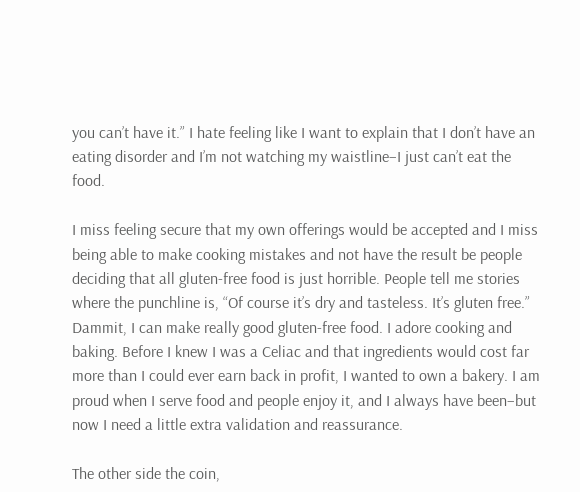you can’t have it.” I hate feeling like I want to explain that I don’t have an eating disorder and I’m not watching my waistline–I just can’t eat the food.

I miss feeling secure that my own offerings would be accepted and I miss being able to make cooking mistakes and not have the result be people deciding that all gluten-free food is just horrible. People tell me stories where the punchline is, “Of course it’s dry and tasteless. It’s gluten free.” Dammit, I can make really good gluten-free food. I adore cooking and baking. Before I knew I was a Celiac and that ingredients would cost far more than I could ever earn back in profit, I wanted to own a bakery. I am proud when I serve food and people enjoy it, and I always have been–but now I need a little extra validation and reassurance.

The other side the coin,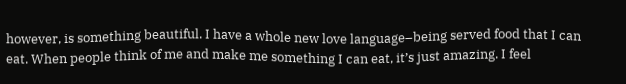however, is something beautiful. I have a whole new love language–being served food that I can eat. When people think of me and make me something I can eat, it’s just amazing. I feel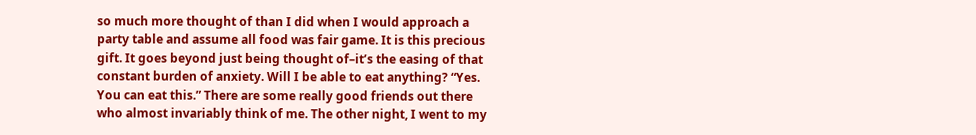so much more thought of than I did when I would approach a party table and assume all food was fair game. It is this precious gift. It goes beyond just being thought of–it’s the easing of that constant burden of anxiety. Will I be able to eat anything? “Yes. You can eat this.” There are some really good friends out there who almost invariably think of me. The other night, I went to my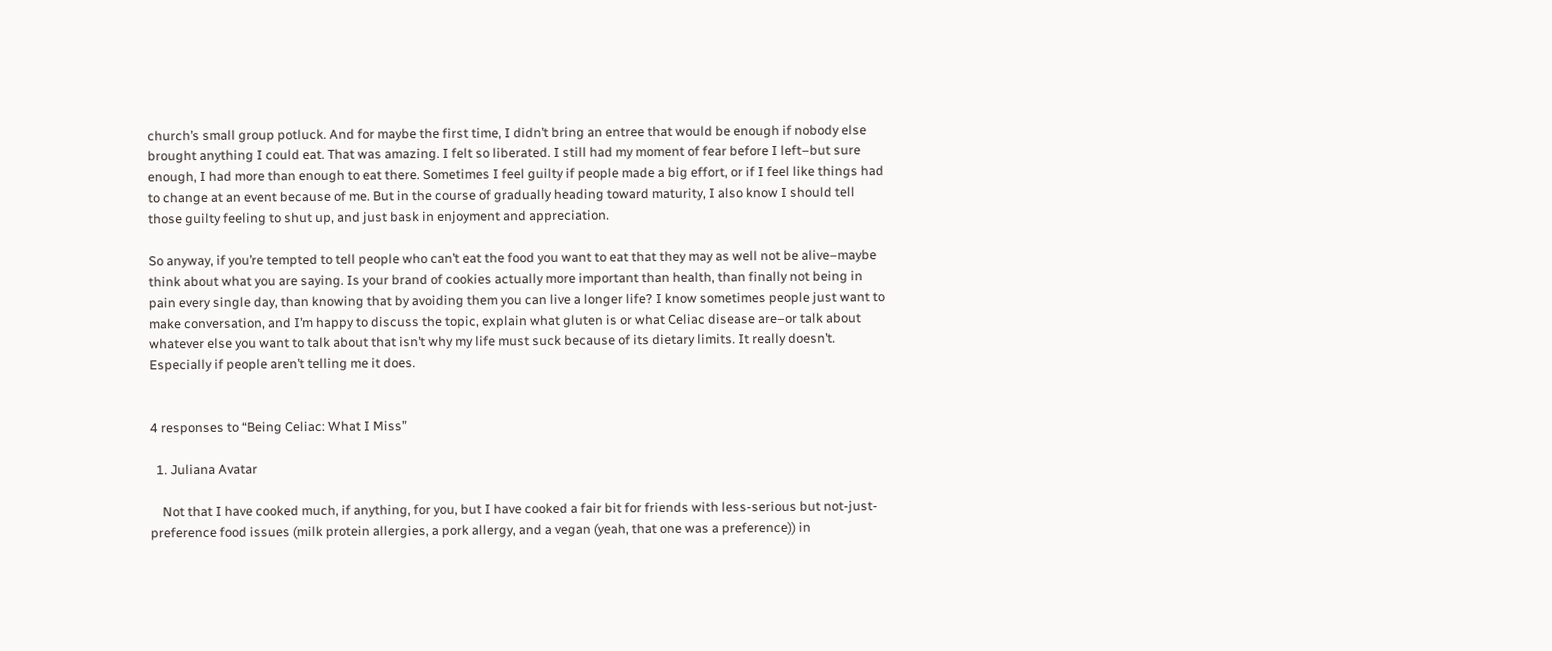church’s small group potluck. And for maybe the first time, I didn’t bring an entree that would be enough if nobody else brought anything I could eat. That was amazing. I felt so liberated. I still had my moment of fear before I left–but sure enough, I had more than enough to eat there. Sometimes I feel guilty if people made a big effort, or if I feel like things had to change at an event because of me. But in the course of gradually heading toward maturity, I also know I should tell those guilty feeling to shut up, and just bask in enjoyment and appreciation.

So anyway, if you’re tempted to tell people who can’t eat the food you want to eat that they may as well not be alive–maybe think about what you are saying. Is your brand of cookies actually more important than health, than finally not being in pain every single day, than knowing that by avoiding them you can live a longer life? I know sometimes people just want to make conversation, and I’m happy to discuss the topic, explain what gluten is or what Celiac disease are–or talk about whatever else you want to talk about that isn’t why my life must suck because of its dietary limits. It really doesn’t. Especially if people aren’t telling me it does.


4 responses to “Being Celiac: What I Miss”

  1. Juliana Avatar

    Not that I have cooked much, if anything, for you, but I have cooked a fair bit for friends with less-serious but not-just-preference food issues (milk protein allergies, a pork allergy, and a vegan (yeah, that one was a preference)) in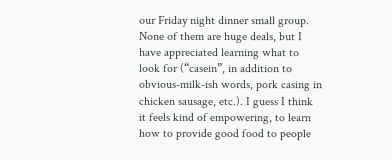our Friday night dinner small group. None of them are huge deals, but I have appreciated learning what to look for (“casein”, in addition to obvious-milk-ish words, pork casing in chicken sausage, etc.). I guess I think it feels kind of empowering, to learn how to provide good food to people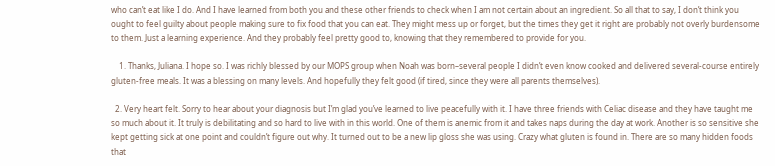who can’t eat like I do. And I have learned from both you and these other friends to check when I am not certain about an ingredient. So all that to say, I don’t think you ought to feel guilty about people making sure to fix food that you can eat. They might mess up or forget, but the times they get it right are probably not overly burdensome to them. Just a learning experience. And they probably feel pretty good to, knowing that they remembered to provide for you.

    1. Thanks, Juliana. I hope so. I was richly blessed by our MOPS group when Noah was born–several people I didn’t even know cooked and delivered several-course entirely gluten-free meals. It was a blessing on many levels. And hopefully they felt good (if tired, since they were all parents themselves).

  2. Very heart felt. Sorry to hear about your diagnosis but I’m glad you’ve learned to live peacefully with it. I have three friends with Celiac disease and they have taught me so much about it. It truly is debilitating and so hard to live with in this world. One of them is anemic from it and takes naps during the day at work. Another is so sensitive she kept getting sick at one point and couldn’t figure out why. It turned out to be a new lip gloss she was using. Crazy what gluten is found in. There are so many hidden foods that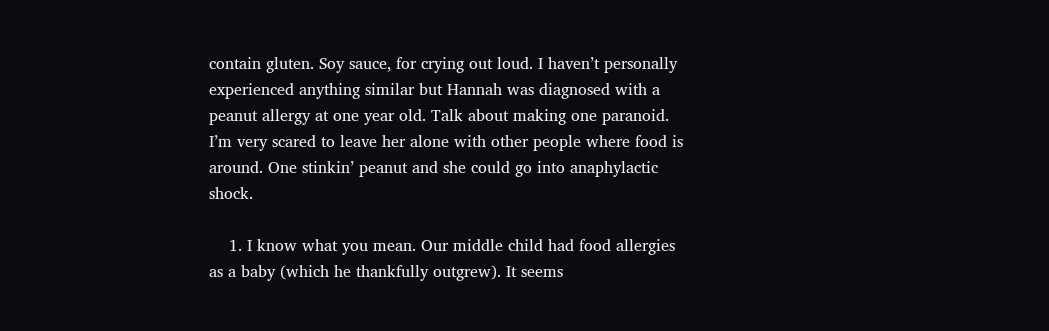contain gluten. Soy sauce, for crying out loud. I haven’t personally experienced anything similar but Hannah was diagnosed with a peanut allergy at one year old. Talk about making one paranoid. I’m very scared to leave her alone with other people where food is around. One stinkin’ peanut and she could go into anaphylactic shock.

    1. I know what you mean. Our middle child had food allergies as a baby (which he thankfully outgrew). It seems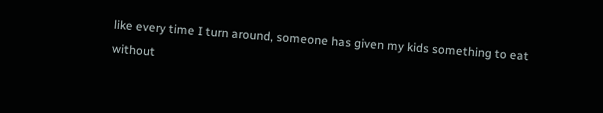like every time I turn around, someone has given my kids something to eat without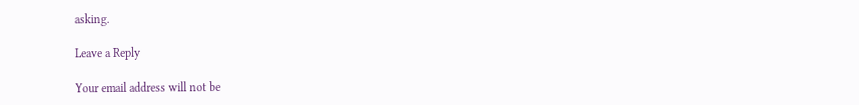asking.

Leave a Reply

Your email address will not be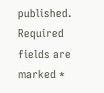published. Required fields are marked *